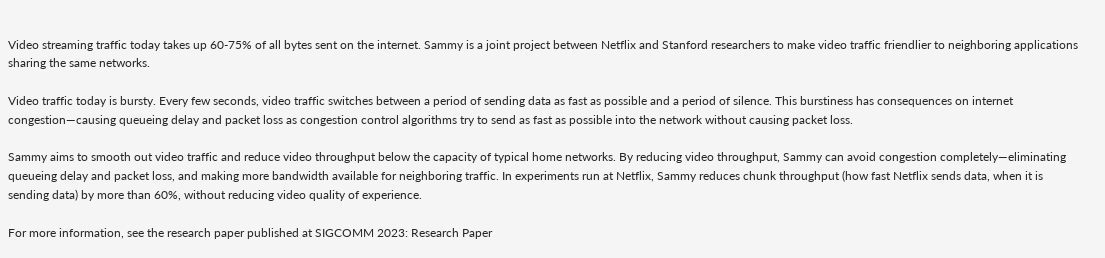Video streaming traffic today takes up 60-75% of all bytes sent on the internet. Sammy is a joint project between Netflix and Stanford researchers to make video traffic friendlier to neighboring applications sharing the same networks.

Video traffic today is bursty. Every few seconds, video traffic switches between a period of sending data as fast as possible and a period of silence. This burstiness has consequences on internet congestion—causing queueing delay and packet loss as congestion control algorithms try to send as fast as possible into the network without causing packet loss.

Sammy aims to smooth out video traffic and reduce video throughput below the capacity of typical home networks. By reducing video throughput, Sammy can avoid congestion completely—eliminating queueing delay and packet loss, and making more bandwidth available for neighboring traffic. In experiments run at Netflix, Sammy reduces chunk throughput (how fast Netflix sends data, when it is sending data) by more than 60%, without reducing video quality of experience.

For more information, see the research paper published at SIGCOMM 2023: Research Paper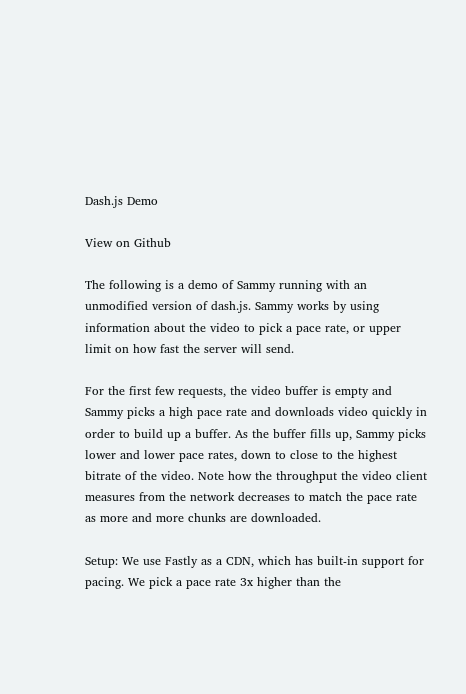Dash.js Demo

View on Github

The following is a demo of Sammy running with an unmodified version of dash.js. Sammy works by using information about the video to pick a pace rate, or upper limit on how fast the server will send.

For the first few requests, the video buffer is empty and Sammy picks a high pace rate and downloads video quickly in order to build up a buffer. As the buffer fills up, Sammy picks lower and lower pace rates, down to close to the highest bitrate of the video. Note how the throughput the video client measures from the network decreases to match the pace rate as more and more chunks are downloaded.

Setup: We use Fastly as a CDN, which has built-in support for pacing. We pick a pace rate 3x higher than the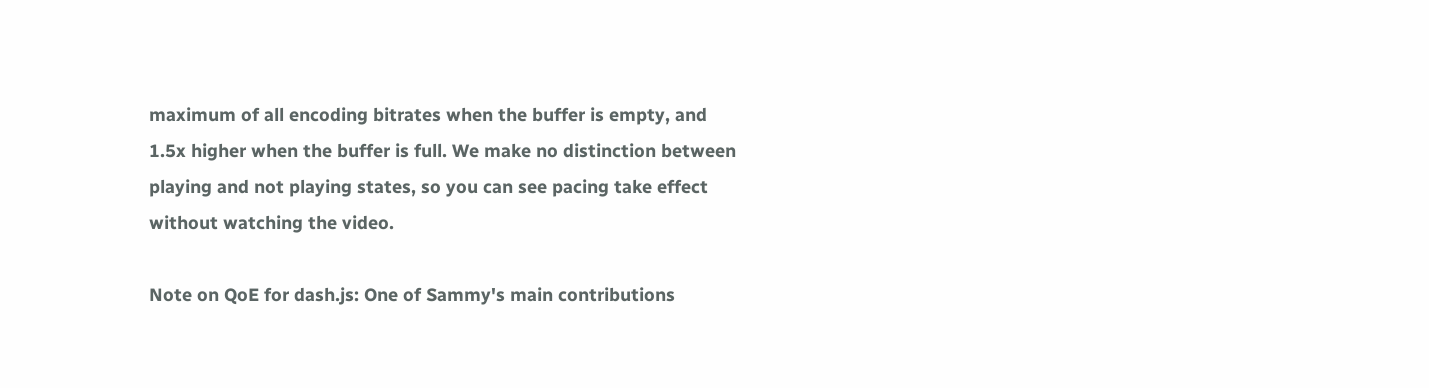maximum of all encoding bitrates when the buffer is empty, and 1.5x higher when the buffer is full. We make no distinction between playing and not playing states, so you can see pacing take effect without watching the video.

Note on QoE for dash.js: One of Sammy's main contributions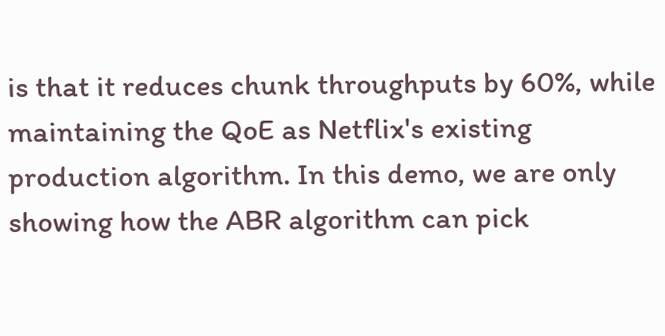is that it reduces chunk throughputs by 60%, while maintaining the QoE as Netflix's existing production algorithm. In this demo, we are only showing how the ABR algorithm can pick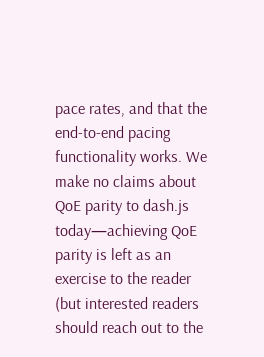pace rates, and that the end-to-end pacing functionality works. We make no claims about QoE parity to dash.js today—achieving QoE parity is left as an exercise to the reader (but interested readers should reach out to the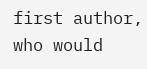first author, who would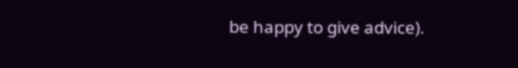be happy to give advice).